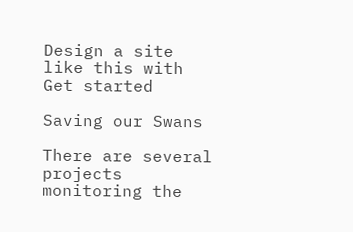Design a site like this with
Get started

Saving our Swans

There are several projects monitoring the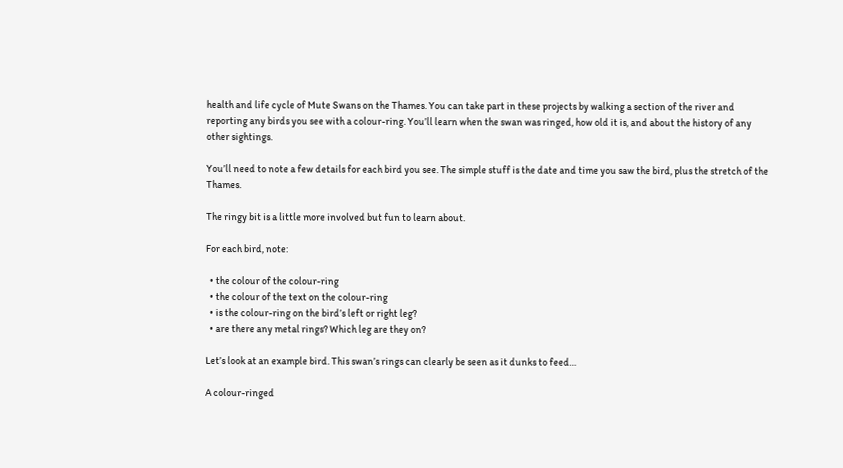health and life cycle of Mute Swans on the Thames. You can take part in these projects by walking a section of the river and reporting any birds you see with a colour-ring. You’ll learn when the swan was ringed, how old it is, and about the history of any other sightings.

You’ll need to note a few details for each bird you see. The simple stuff is the date and time you saw the bird, plus the stretch of the Thames.

The ringy bit is a little more involved but fun to learn about.

For each bird, note:

  • the colour of the colour-ring
  • the colour of the text on the colour-ring
  • is the colour-ring on the bird’s left or right leg?
  • are there any metal rings? Which leg are they on?

Let’s look at an example bird. This swan’s rings can clearly be seen as it dunks to feed…

A colour-ringed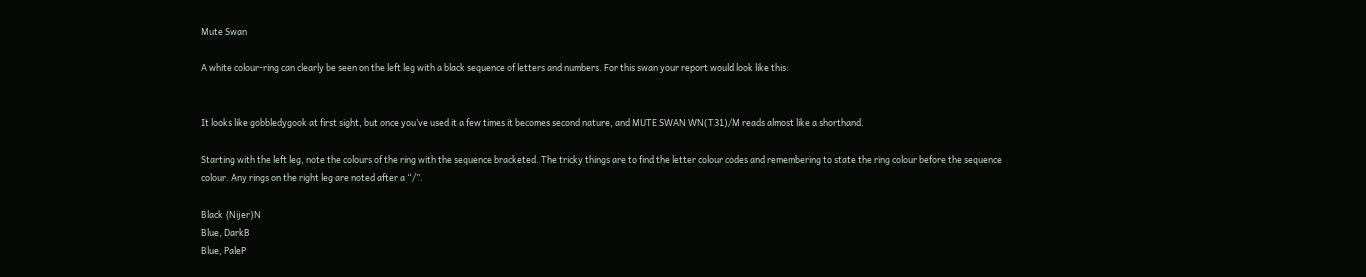Mute Swan

A white colour-ring can clearly be seen on the left leg with a black sequence of letters and numbers. For this swan your report would look like this:


It looks like gobbledygook at first sight, but once you’ve used it a few times it becomes second nature, and MUTE SWAN WN(T31)/M reads almost like a shorthand.

Starting with the left leg, note the colours of the ring with the sequence bracketed. The tricky things are to find the letter colour codes and remembering to state the ring colour before the sequence colour. Any rings on the right leg are noted after a “/”.

Black {Nijer}N
Blue, DarkB
Blue, PaleP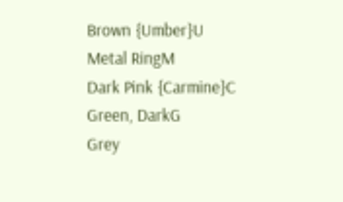Brown {Umber}U
Metal RingM
Dark Pink {Carmine}C
Green, DarkG
Grey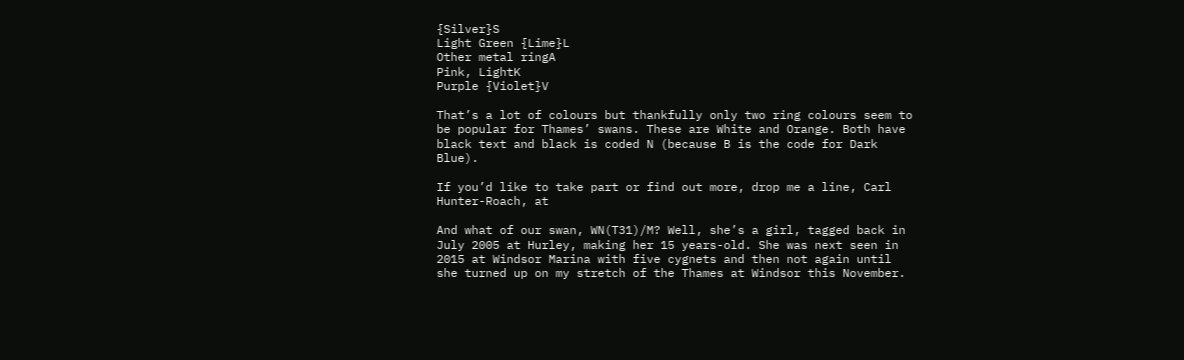{Silver}S
Light Green {Lime}L
Other metal ringA
Pink, LightK
Purple {Violet}V

That’s a lot of colours but thankfully only two ring colours seem to be popular for Thames’ swans. These are White and Orange. Both have black text and black is coded N (because B is the code for Dark Blue).

If you’d like to take part or find out more, drop me a line, Carl Hunter-Roach, at

And what of our swan, WN(T31)/M? Well, she’s a girl, tagged back in July 2005 at Hurley, making her 15 years-old. She was next seen in 2015 at Windsor Marina with five cygnets and then not again until she turned up on my stretch of the Thames at Windsor this November.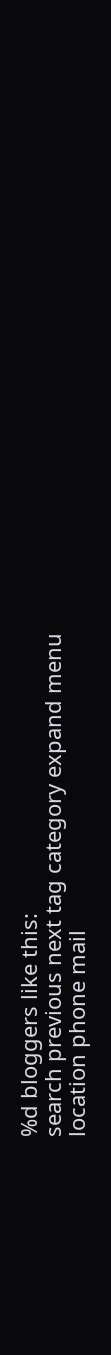%d bloggers like this:
search previous next tag category expand menu location phone mail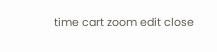time cart zoom edit close